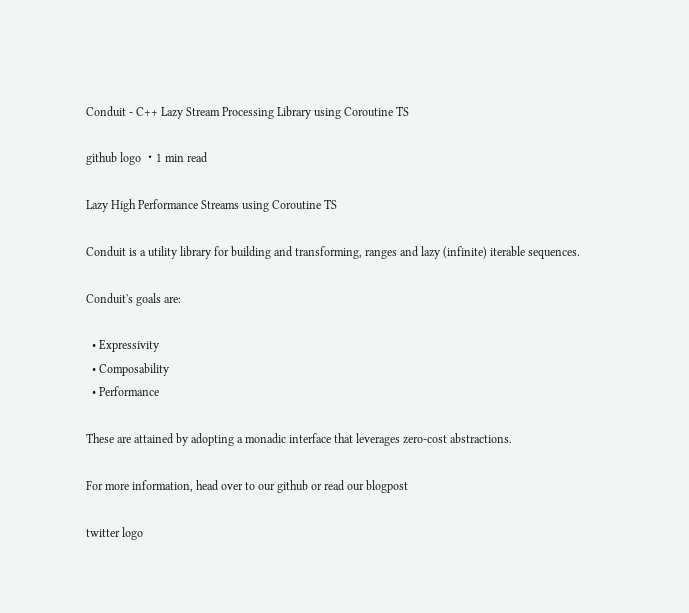Conduit - C++ Lazy Stream Processing Library using Coroutine TS

github logo ・1 min read

Lazy High Performance Streams using Coroutine TS

Conduit is a utility library for building and transforming, ranges and lazy (infinite) iterable sequences.

Conduit's goals are:

  • Expressivity
  • Composability
  • Performance

These are attained by adopting a monadic interface that leverages zero-cost abstractions.

For more information, head over to our github or read our blogpost

twitter logo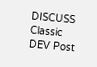DISCUSS
Classic DEV Post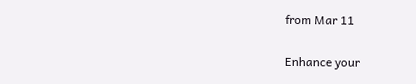from Mar 11

Enhance your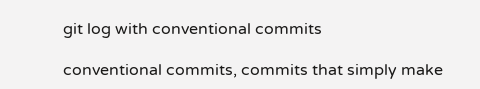git log with conventional commits

conventional commits, commits that simply make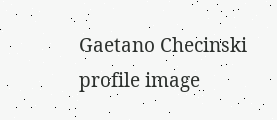Gaetano Checinski profile image